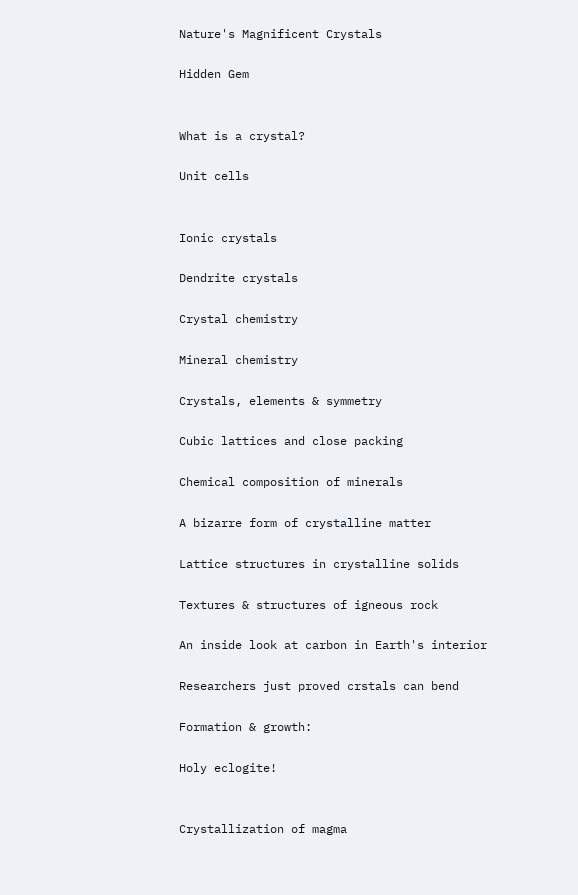Nature's Magnificent Crystals

Hidden Gem


What is a crystal?

Unit cells


Ionic crystals

Dendrite crystals

Crystal chemistry

Mineral chemistry

Crystals, elements & symmetry

Cubic lattices and close packing

Chemical composition of minerals

A bizarre form of crystalline matter

Lattice structures in crystalline solids

Textures & structures of igneous rock

An inside look at carbon in Earth's interior

Researchers just proved crstals can bend

Formation & growth:

Holy eclogite!


Crystallization of magma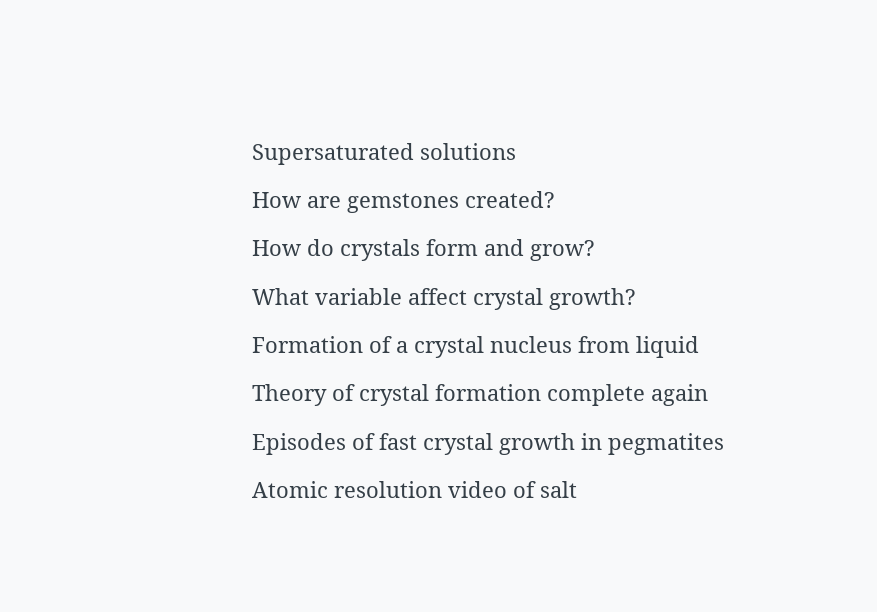Supersaturated solutions

How are gemstones created?

How do crystals form and grow?

What variable affect crystal growth?

Formation of a crystal nucleus from liquid

Theory of crystal formation complete again

Episodes of fast crystal growth in pegmatites

Atomic resolution video of salt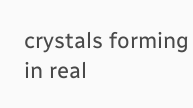crystals forming in real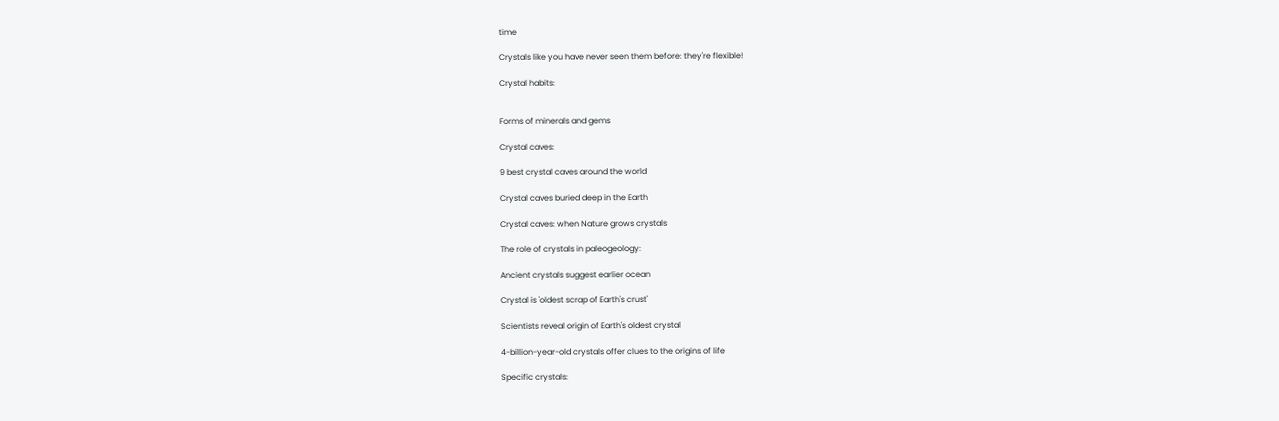time

Crystals like you have never seen them before: they're flexible!

Crystal habits:


Forms of minerals and gems

Crystal caves:

9 best crystal caves around the world

Crystal caves buried deep in the Earth

Crystal caves: when Nature grows crystals

The role of crystals in paleogeology:

Ancient crystals suggest earlier ocean

Crystal is 'oldest scrap of Earth's crust'

Scientists reveal origin of Earth's oldest crystal

4-billion-year-old crystals offer clues to the origins of life

Specific crystals: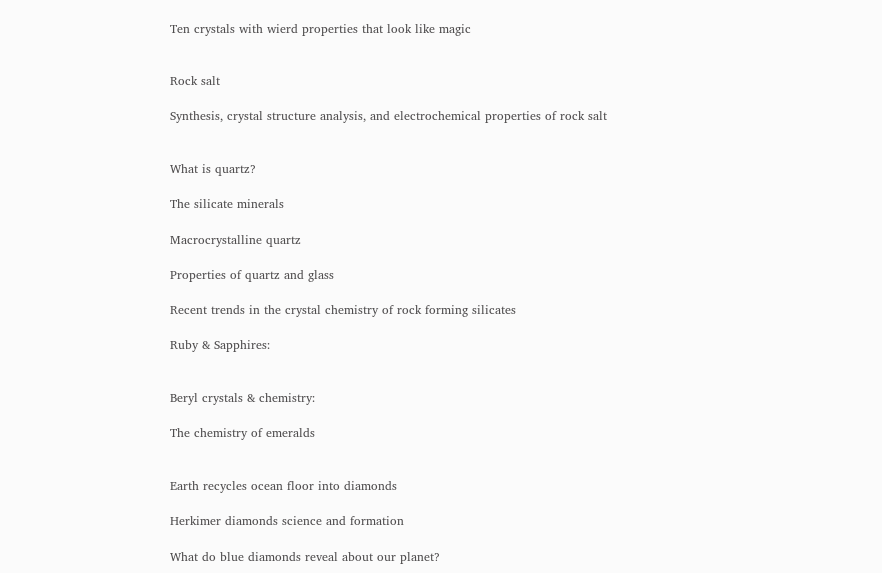Ten crystals with wierd properties that look like magic


Rock salt

Synthesis, crystal structure analysis, and electrochemical properties of rock salt


What is quartz?

The silicate minerals

Macrocrystalline quartz

Properties of quartz and glass

Recent trends in the crystal chemistry of rock forming silicates

Ruby & Sapphires:


Beryl crystals & chemistry:

The chemistry of emeralds


Earth recycles ocean floor into diamonds

Herkimer diamonds science and formation

What do blue diamonds reveal about our planet?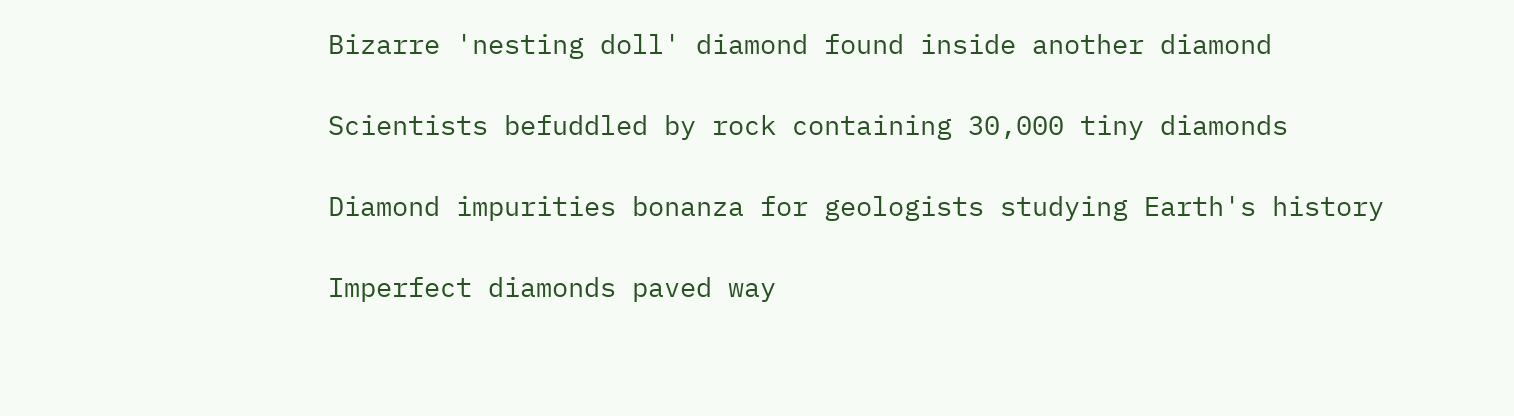Bizarre 'nesting doll' diamond found inside another diamond

Scientists befuddled by rock containing 30,000 tiny diamonds

Diamond impurities bonanza for geologists studying Earth's history

Imperfect diamonds paved way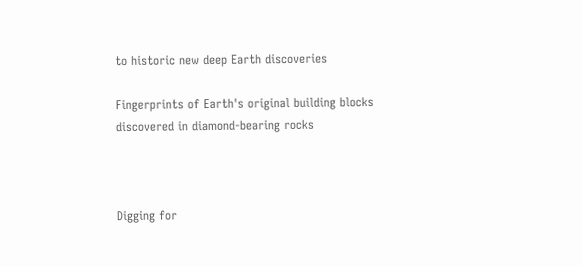to historic new deep Earth discoveries

Fingerprints of Earth's original building blocks discovered in diamond-bearing rocks



Digging for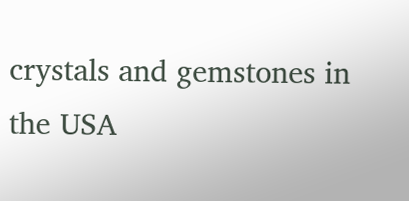crystals and gemstones in the USA